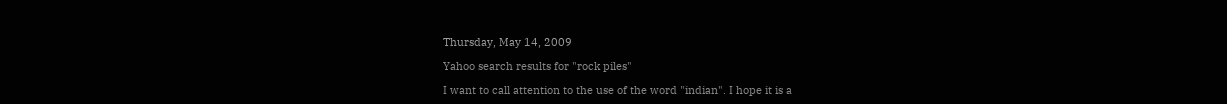Thursday, May 14, 2009

Yahoo search results for "rock piles"

I want to call attention to the use of the word "indian". I hope it is a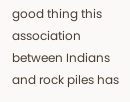good thing this association between Indians and rock piles has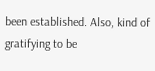been established. Also, kind of gratifying to be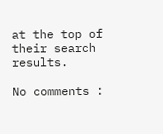at the top of their search results.

No comments :